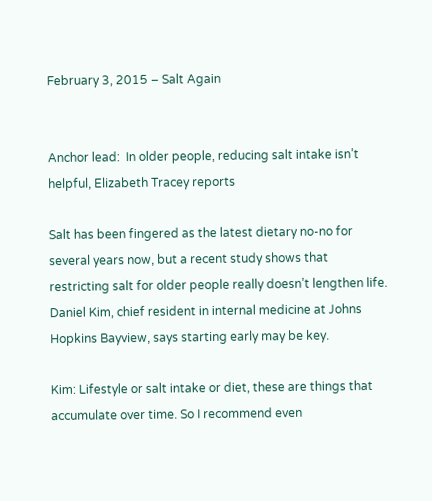February 3, 2015 – Salt Again


Anchor lead:  In older people, reducing salt intake isn’t helpful, Elizabeth Tracey reports

Salt has been fingered as the latest dietary no-no for several years now, but a recent study shows that restricting salt for older people really doesn’t lengthen life.  Daniel Kim, chief resident in internal medicine at Johns Hopkins Bayview, says starting early may be key.

Kim: Lifestyle or salt intake or diet, these are things that accumulate over time. So I recommend even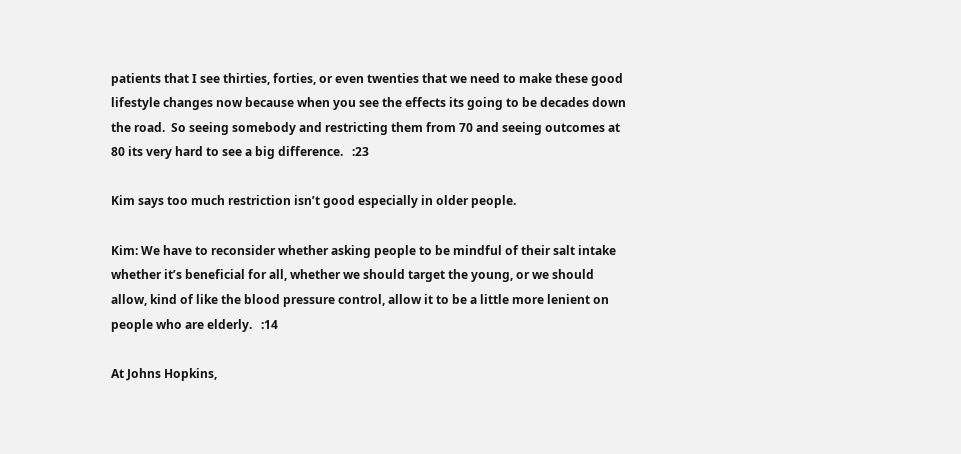patients that I see thirties, forties, or even twenties that we need to make these good lifestyle changes now because when you see the effects its going to be decades down the road.  So seeing somebody and restricting them from 70 and seeing outcomes at 80 its very hard to see a big difference.   :23

Kim says too much restriction isn’t good especially in older people.

Kim: We have to reconsider whether asking people to be mindful of their salt intake whether it’s beneficial for all, whether we should target the young, or we should allow, kind of like the blood pressure control, allow it to be a little more lenient on people who are elderly.   :14

At Johns Hopkins,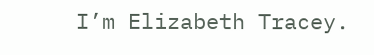I’m Elizabeth Tracey.